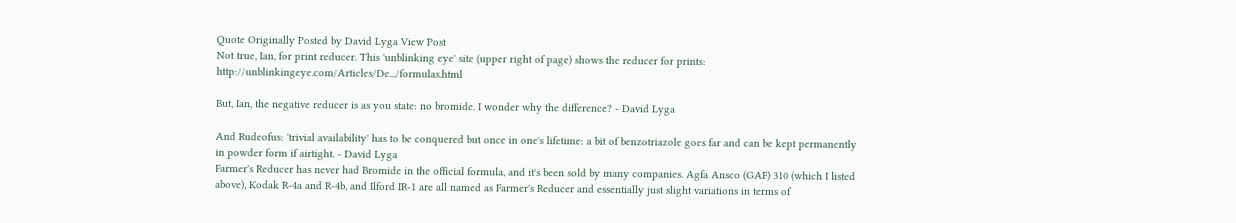Quote Originally Posted by David Lyga View Post
Not true, Ian, for print reducer. This 'unblinking eye' site (upper right of page) shows the reducer for prints: http://unblinkingeye.com/Articles/De.../formulas.html

But, Ian, the negative reducer is as you state: no bromide. I wonder why the difference? - David Lyga

And Rudeofus: 'trivial availability' has to be conquered but once in one's lifetime: a bit of benzotriazole goes far and can be kept permanently in powder form if airtight. - David Lyga
Farmer's Reducer has never had Bromide in the official formula, and it's been sold by many companies. Agfa Ansco (GAF) 310 (which I listed above), Kodak R-4a and R-4b, and Ilford IR-1 are all named as Farmer's Reducer and essentially just slight variations in terms of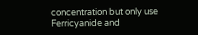concentration but only use Ferricyanide and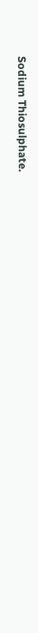Sodium Thiosulphate.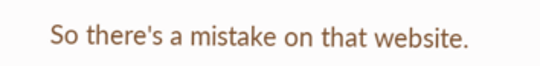So there's a mistake on that website.